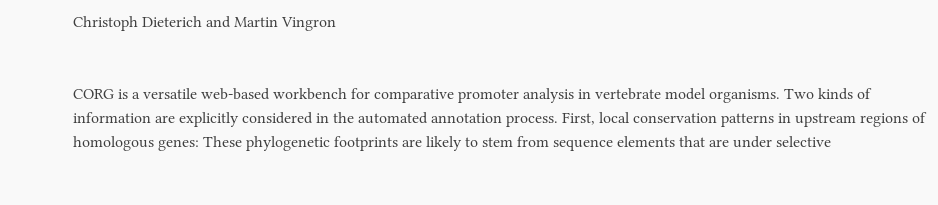Christoph Dieterich and Martin Vingron


CORG is a versatile web-based workbench for comparative promoter analysis in vertebrate model organisms. Two kinds of information are explicitly considered in the automated annotation process. First, local conservation patterns in upstream regions of homologous genes: These phylogenetic footprints are likely to stem from sequence elements that are under selective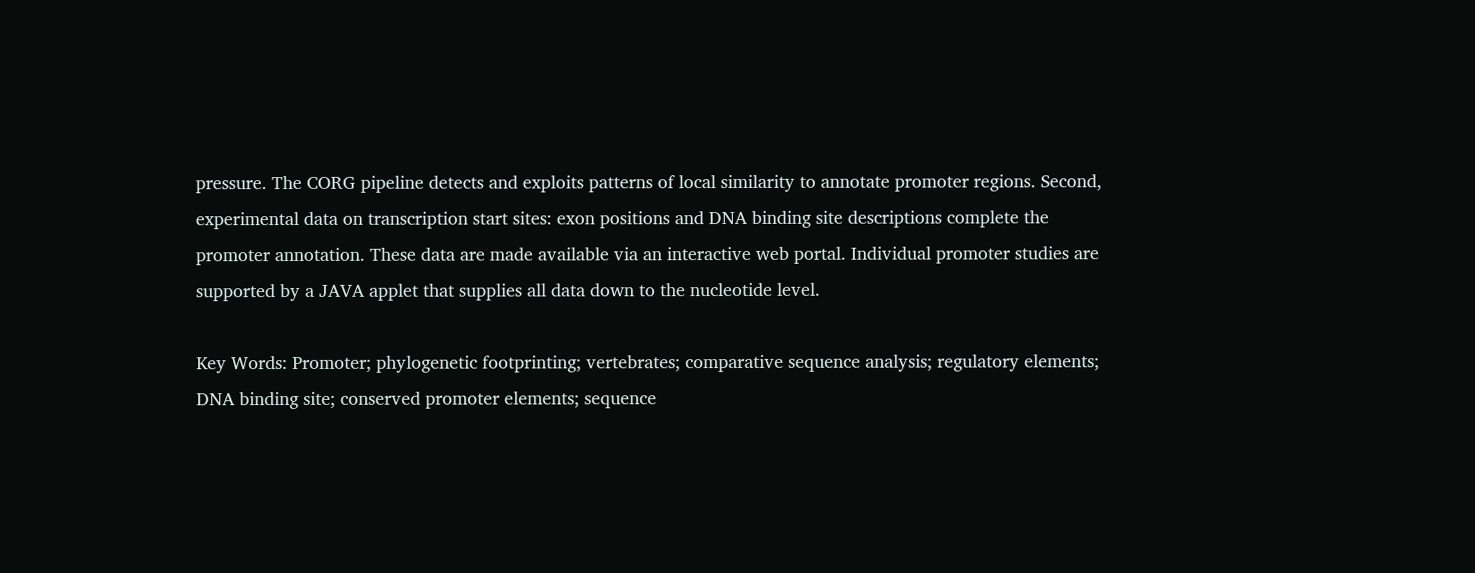pressure. The CORG pipeline detects and exploits patterns of local similarity to annotate promoter regions. Second, experimental data on transcription start sites: exon positions and DNA binding site descriptions complete the promoter annotation. These data are made available via an interactive web portal. Individual promoter studies are supported by a JAVA applet that supplies all data down to the nucleotide level.

Key Words: Promoter; phylogenetic footprinting; vertebrates; comparative sequence analysis; regulatory elements; DNA binding site; conserved promoter elements; sequence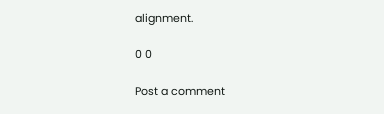alignment.

0 0

Post a comment